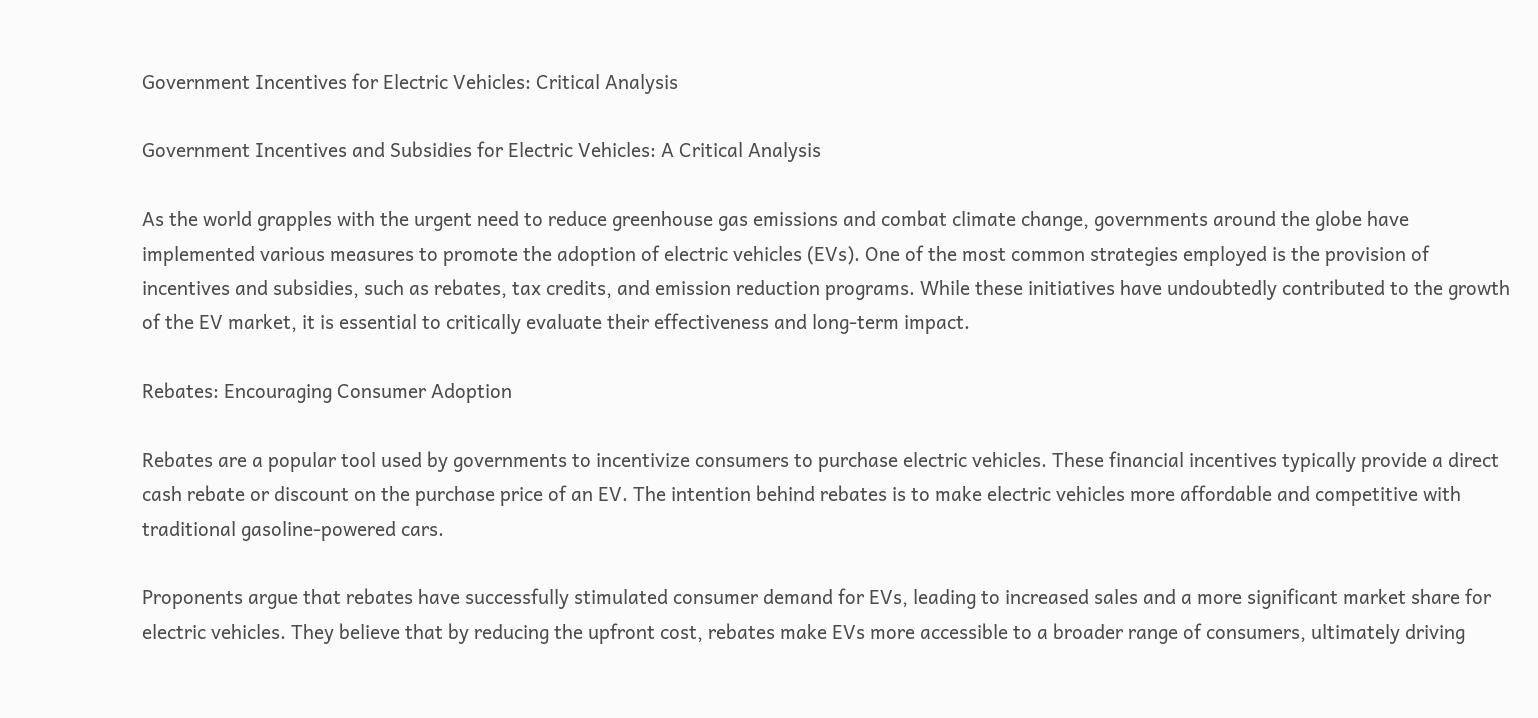Government Incentives for Electric Vehicles: Critical Analysis

Government Incentives and Subsidies for Electric Vehicles: A Critical Analysis

As the world grapples with the urgent need to reduce greenhouse gas emissions and combat climate change, governments around the globe have implemented various measures to promote the adoption of electric vehicles (EVs). One of the most common strategies employed is the provision of incentives and subsidies, such as rebates, tax credits, and emission reduction programs. While these initiatives have undoubtedly contributed to the growth of the EV market, it is essential to critically evaluate their effectiveness and long-term impact.

Rebates: Encouraging Consumer Adoption

Rebates are a popular tool used by governments to incentivize consumers to purchase electric vehicles. These financial incentives typically provide a direct cash rebate or discount on the purchase price of an EV. The intention behind rebates is to make electric vehicles more affordable and competitive with traditional gasoline-powered cars.

Proponents argue that rebates have successfully stimulated consumer demand for EVs, leading to increased sales and a more significant market share for electric vehicles. They believe that by reducing the upfront cost, rebates make EVs more accessible to a broader range of consumers, ultimately driving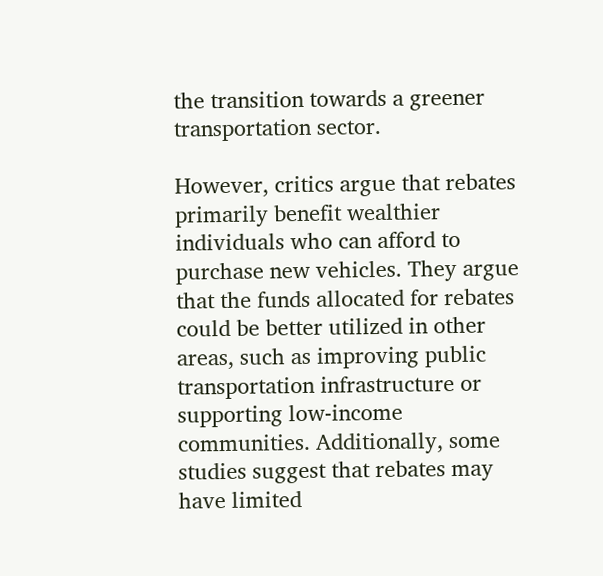the transition towards a greener transportation sector.

However, critics argue that rebates primarily benefit wealthier individuals who can afford to purchase new vehicles. They argue that the funds allocated for rebates could be better utilized in other areas, such as improving public transportation infrastructure or supporting low-income communities. Additionally, some studies suggest that rebates may have limited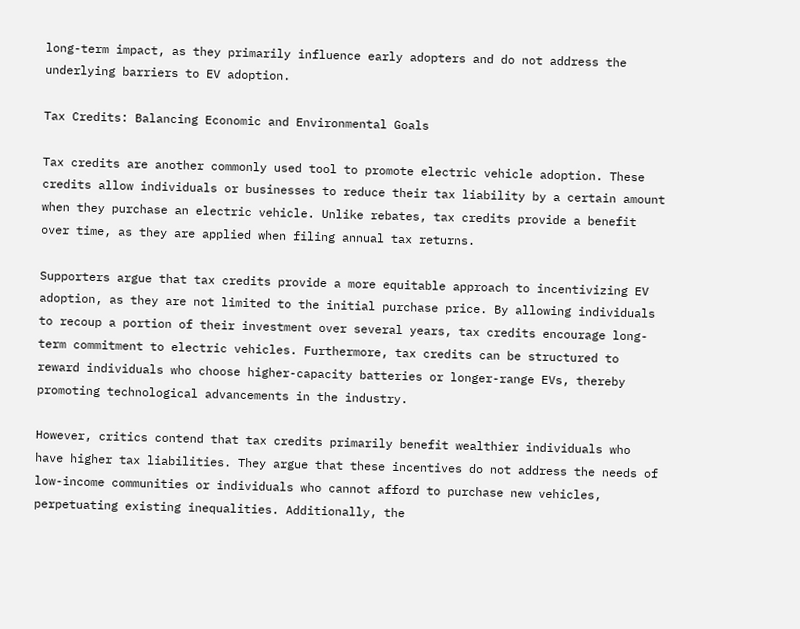long-term impact, as they primarily influence early adopters and do not address the underlying barriers to EV adoption.

Tax Credits: Balancing Economic and Environmental Goals

Tax credits are another commonly used tool to promote electric vehicle adoption. These credits allow individuals or businesses to reduce their tax liability by a certain amount when they purchase an electric vehicle. Unlike rebates, tax credits provide a benefit over time, as they are applied when filing annual tax returns.

Supporters argue that tax credits provide a more equitable approach to incentivizing EV adoption, as they are not limited to the initial purchase price. By allowing individuals to recoup a portion of their investment over several years, tax credits encourage long-term commitment to electric vehicles. Furthermore, tax credits can be structured to reward individuals who choose higher-capacity batteries or longer-range EVs, thereby promoting technological advancements in the industry.

However, critics contend that tax credits primarily benefit wealthier individuals who have higher tax liabilities. They argue that these incentives do not address the needs of low-income communities or individuals who cannot afford to purchase new vehicles, perpetuating existing inequalities. Additionally, the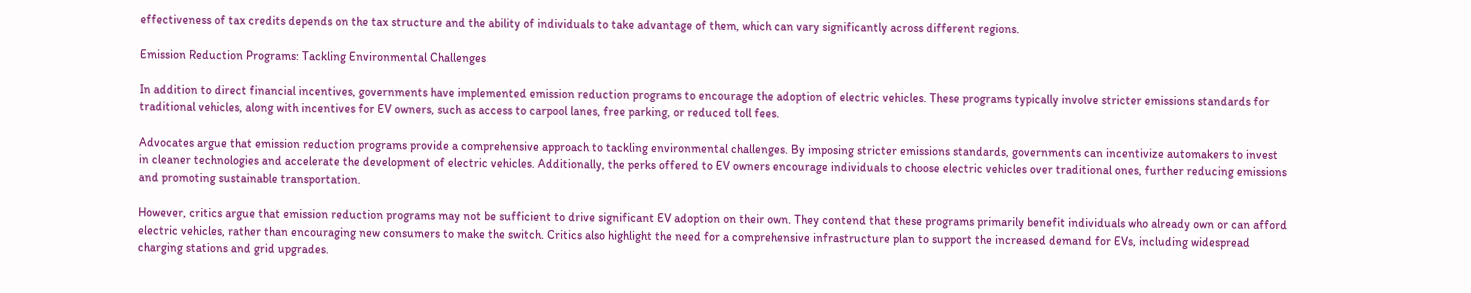effectiveness of tax credits depends on the tax structure and the ability of individuals to take advantage of them, which can vary significantly across different regions.

Emission Reduction Programs: Tackling Environmental Challenges

In addition to direct financial incentives, governments have implemented emission reduction programs to encourage the adoption of electric vehicles. These programs typically involve stricter emissions standards for traditional vehicles, along with incentives for EV owners, such as access to carpool lanes, free parking, or reduced toll fees.

Advocates argue that emission reduction programs provide a comprehensive approach to tackling environmental challenges. By imposing stricter emissions standards, governments can incentivize automakers to invest in cleaner technologies and accelerate the development of electric vehicles. Additionally, the perks offered to EV owners encourage individuals to choose electric vehicles over traditional ones, further reducing emissions and promoting sustainable transportation.

However, critics argue that emission reduction programs may not be sufficient to drive significant EV adoption on their own. They contend that these programs primarily benefit individuals who already own or can afford electric vehicles, rather than encouraging new consumers to make the switch. Critics also highlight the need for a comprehensive infrastructure plan to support the increased demand for EVs, including widespread charging stations and grid upgrades.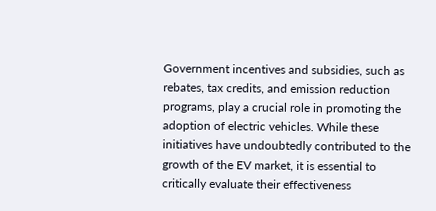Government incentives and subsidies, such as rebates, tax credits, and emission reduction programs, play a crucial role in promoting the adoption of electric vehicles. While these initiatives have undoubtedly contributed to the growth of the EV market, it is essential to critically evaluate their effectiveness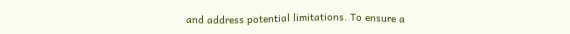and address potential limitations. To ensure a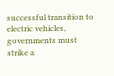successful transition to electric vehicles, governments must strike a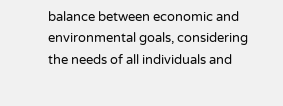balance between economic and environmental goals, considering the needs of all individuals and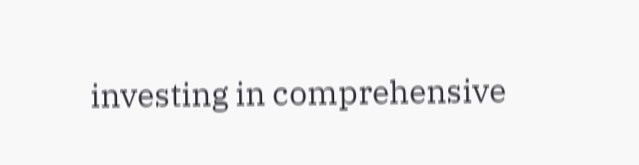investing in comprehensive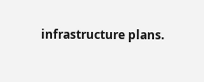infrastructure plans.